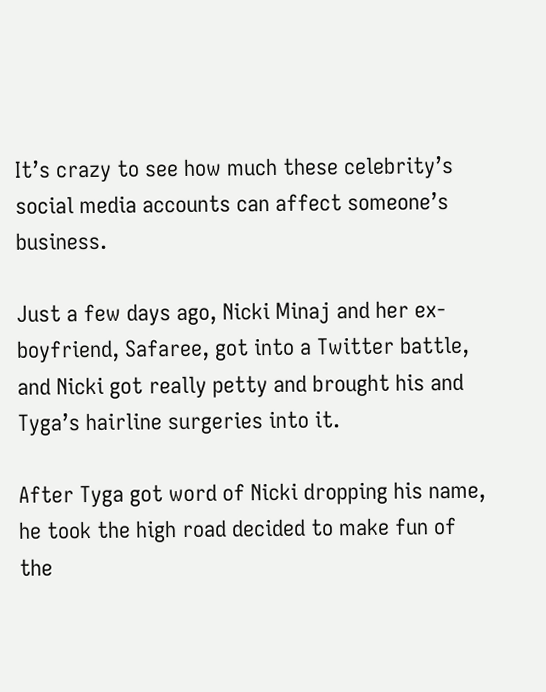It’s crazy to see how much these celebrity’s social media accounts can affect someone’s business.

Just a few days ago, Nicki Minaj and her ex-boyfriend, Safaree, got into a Twitter battle, and Nicki got really petty and brought his and Tyga’s hairline surgeries into it.

After Tyga got word of Nicki dropping his name, he took the high road decided to make fun of the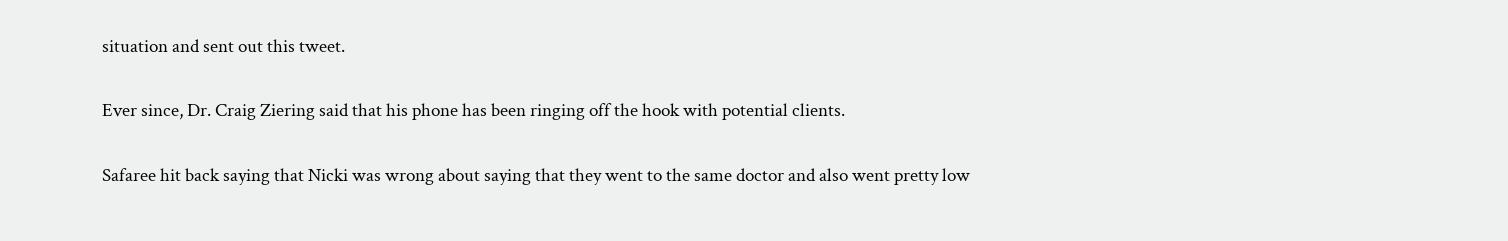situation and sent out this tweet.

Ever since, Dr. Craig Ziering said that his phone has been ringing off the hook with potential clients.

Safaree hit back saying that Nicki was wrong about saying that they went to the same doctor and also went pretty low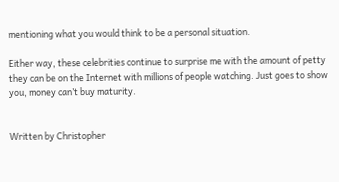mentioning what you would think to be a personal situation.

Either way, these celebrities continue to surprise me with the amount of petty they can be on the Internet with millions of people watching. Just goes to show you, money can’t buy maturity.


Written by Christopher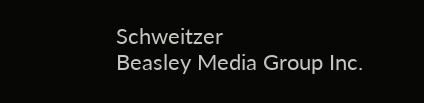Schweitzer
Beasley Media Group Inc.